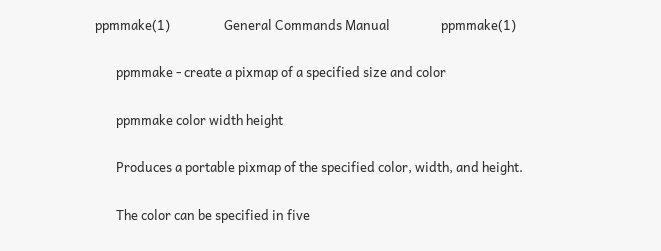ppmmake(1)                  General Commands Manual                 ppmmake(1)

       ppmmake - create a pixmap of a specified size and color

       ppmmake color width height

       Produces a portable pixmap of the specified color, width, and height.

       The color can be specified in five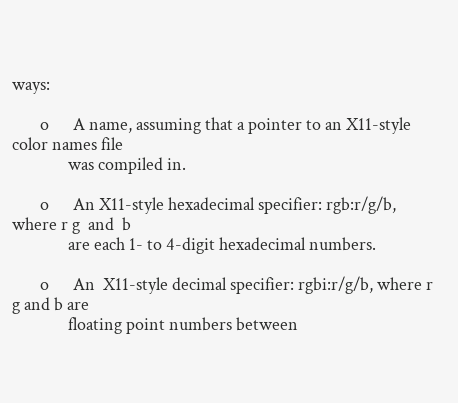ways:

       o      A name, assuming that a pointer to an X11-style color names file
              was compiled in.

       o      An X11-style hexadecimal specifier: rgb:r/g/b, where r g  and  b
              are each 1- to 4-digit hexadecimal numbers.

       o      An  X11-style decimal specifier: rgbi:r/g/b, where r g and b are
              floating point numbers between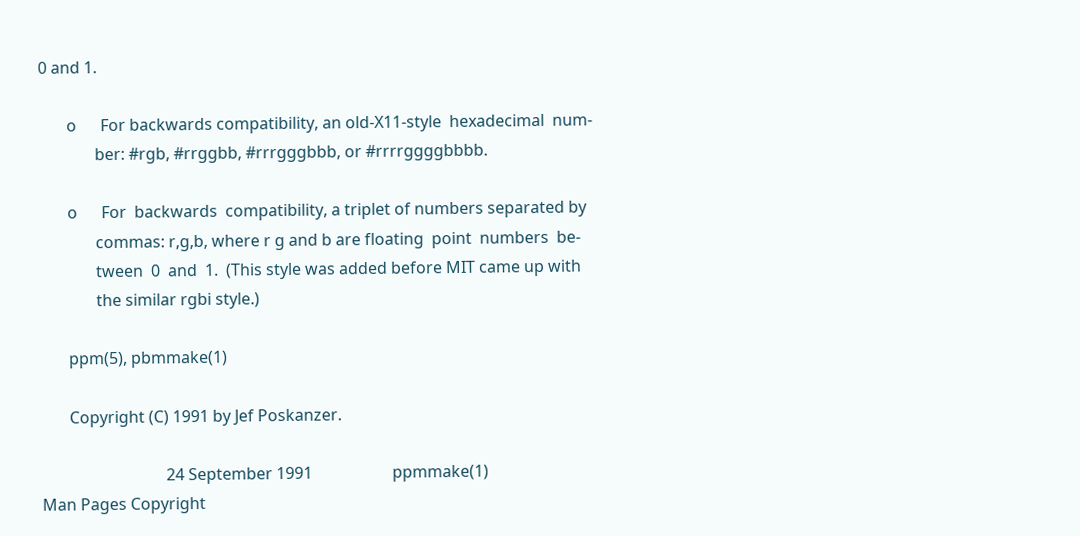0 and 1.

       o      For backwards compatibility, an old-X11-style  hexadecimal  num-
              ber: #rgb, #rrggbb, #rrrgggbbb, or #rrrrggggbbbb.

       o      For  backwards  compatibility, a triplet of numbers separated by
              commas: r,g,b, where r g and b are floating  point  numbers  be-
              tween  0  and  1.  (This style was added before MIT came up with
              the similar rgbi style.)

       ppm(5), pbmmake(1)

       Copyright (C) 1991 by Jef Poskanzer.

                               24 September 1991                    ppmmake(1)
Man Pages Copyright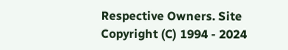Respective Owners. Site Copyright (C) 1994 - 2024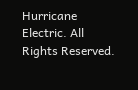Hurricane Electric. All Rights Reserved.